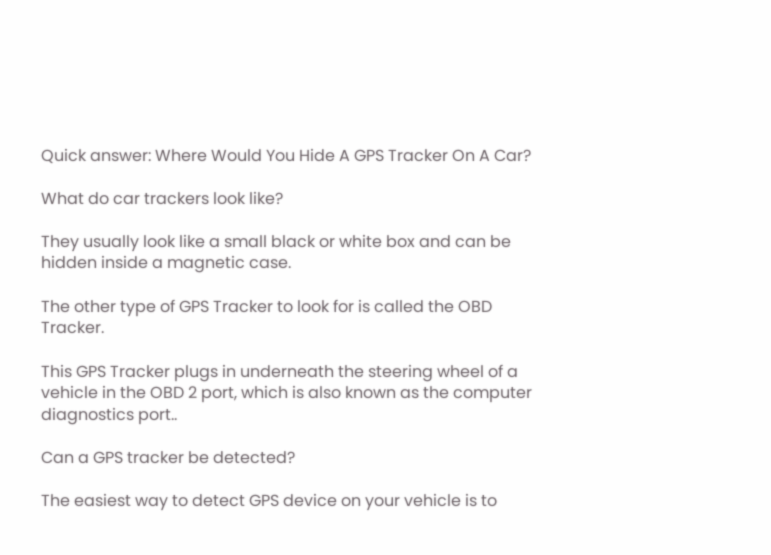Quick answer: Where Would You Hide A GPS Tracker On A Car?

What do car trackers look like?

They usually look like a small black or white box and can be hidden inside a magnetic case.

The other type of GPS Tracker to look for is called the OBD Tracker.

This GPS Tracker plugs in underneath the steering wheel of a vehicle in the OBD 2 port, which is also known as the computer diagnostics port..

Can a GPS tracker be detected?

The easiest way to detect GPS device on your vehicle is to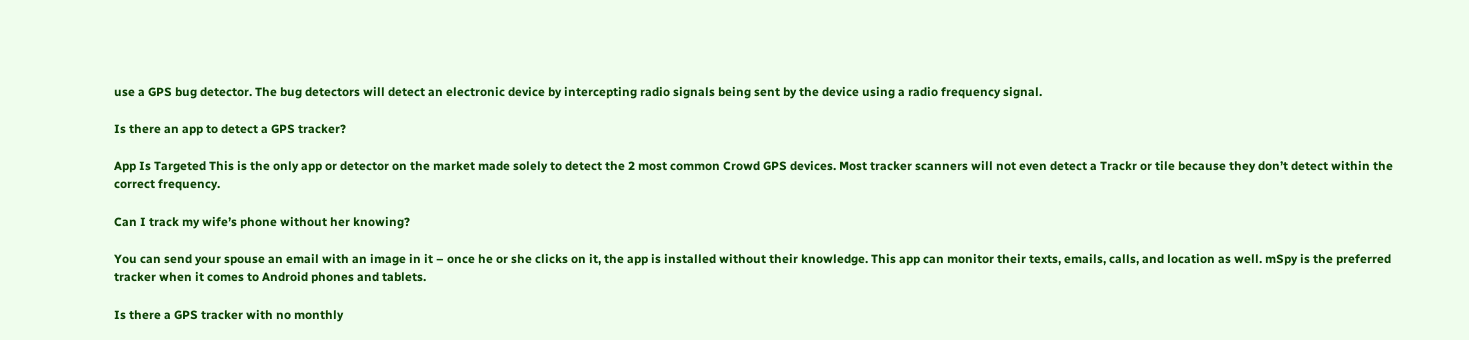use a GPS bug detector. The bug detectors will detect an electronic device by intercepting radio signals being sent by the device using a radio frequency signal.

Is there an app to detect a GPS tracker?

App Is Targeted This is the only app or detector on the market made solely to detect the 2 most common Crowd GPS devices. Most tracker scanners will not even detect a Trackr or tile because they don’t detect within the correct frequency.

Can I track my wife’s phone without her knowing?

You can send your spouse an email with an image in it – once he or she clicks on it, the app is installed without their knowledge. This app can monitor their texts, emails, calls, and location as well. mSpy is the preferred tracker when it comes to Android phones and tablets.

Is there a GPS tracker with no monthly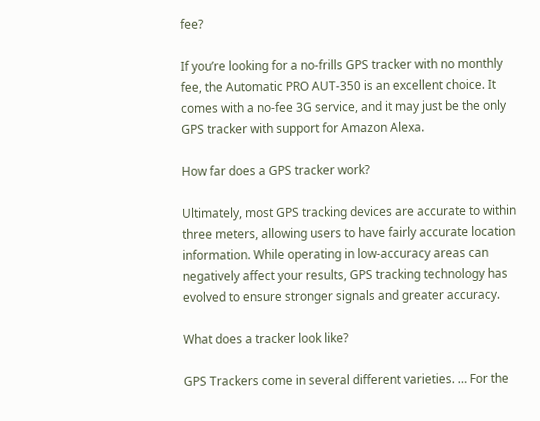fee?

If you’re looking for a no-frills GPS tracker with no monthly fee, the Automatic PRO AUT-350 is an excellent choice. It comes with a no-fee 3G service, and it may just be the only GPS tracker with support for Amazon Alexa.

How far does a GPS tracker work?

Ultimately, most GPS tracking devices are accurate to within three meters, allowing users to have fairly accurate location information. While operating in low-accuracy areas can negatively affect your results, GPS tracking technology has evolved to ensure stronger signals and greater accuracy.

What does a tracker look like?

GPS Trackers come in several different varieties. … For the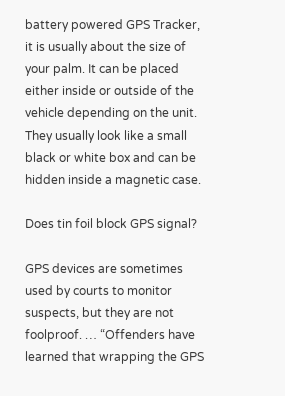battery powered GPS Tracker, it is usually about the size of your palm. It can be placed either inside or outside of the vehicle depending on the unit. They usually look like a small black or white box and can be hidden inside a magnetic case.

Does tin foil block GPS signal?

GPS devices are sometimes used by courts to monitor suspects, but they are not foolproof. … “Offenders have learned that wrapping the GPS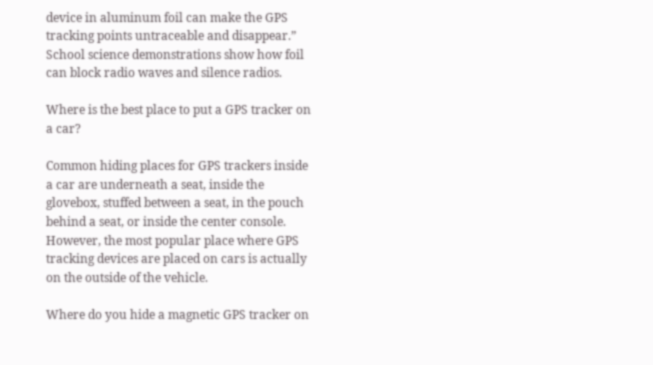device in aluminum foil can make the GPS tracking points untraceable and disappear.” School science demonstrations show how foil can block radio waves and silence radios.

Where is the best place to put a GPS tracker on a car?

Common hiding places for GPS trackers inside a car are underneath a seat, inside the glovebox, stuffed between a seat, in the pouch behind a seat, or inside the center console. However, the most popular place where GPS tracking devices are placed on cars is actually on the outside of the vehicle.

Where do you hide a magnetic GPS tracker on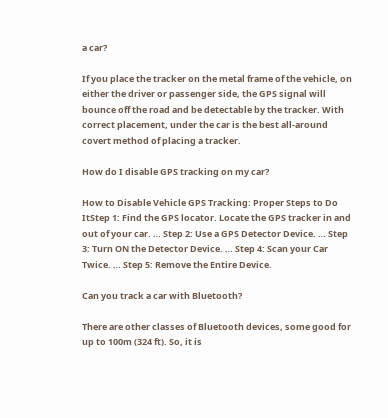a car?

If you place the tracker on the metal frame of the vehicle, on either the driver or passenger side, the GPS signal will bounce off the road and be detectable by the tracker. With correct placement, under the car is the best all-around covert method of placing a tracker.

How do I disable GPS tracking on my car?

How to Disable Vehicle GPS Tracking: Proper Steps to Do ItStep 1: Find the GPS locator. Locate the GPS tracker in and out of your car. … Step 2: Use a GPS Detector Device. … Step 3: Turn ON the Detector Device. … Step 4: Scan your Car Twice. … Step 5: Remove the Entire Device.

Can you track a car with Bluetooth?

There are other classes of Bluetooth devices, some good for up to 100m (324 ft). So, it is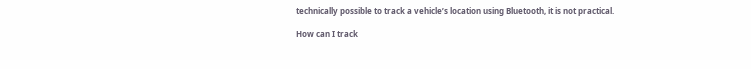technically possible to track a vehicle’s location using Bluetooth, it is not practical.

How can I track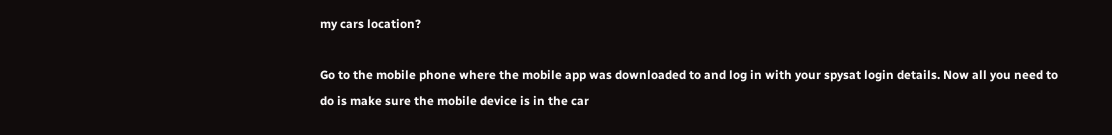my cars location?

Go to the mobile phone where the mobile app was downloaded to and log in with your spysat login details. Now all you need to do is make sure the mobile device is in the car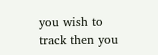you wish to track then you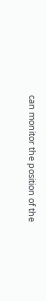can monitor the position of the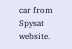car from Spysat website.